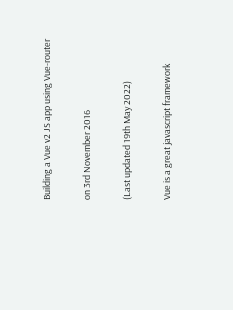Building a Vue v2 JS app using Vue-router

on 3rd November 2016

(Last updated 19th May 2022)

Vue is a great javascript framework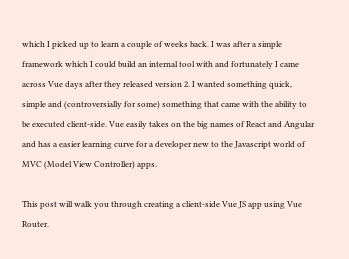which I picked up to learn a couple of weeks back. I was after a simple framework which I could build an internal tool with and fortunately I came across Vue days after they released version 2. I wanted something quick, simple and (controversially for some) something that came with the ability to be executed client-side. Vue easily takes on the big names of React and Angular and has a easier learning curve for a developer new to the Javascript world of MVC (Model View Controller) apps.

This post will walk you through creating a client-side Vue JS app using Vue Router.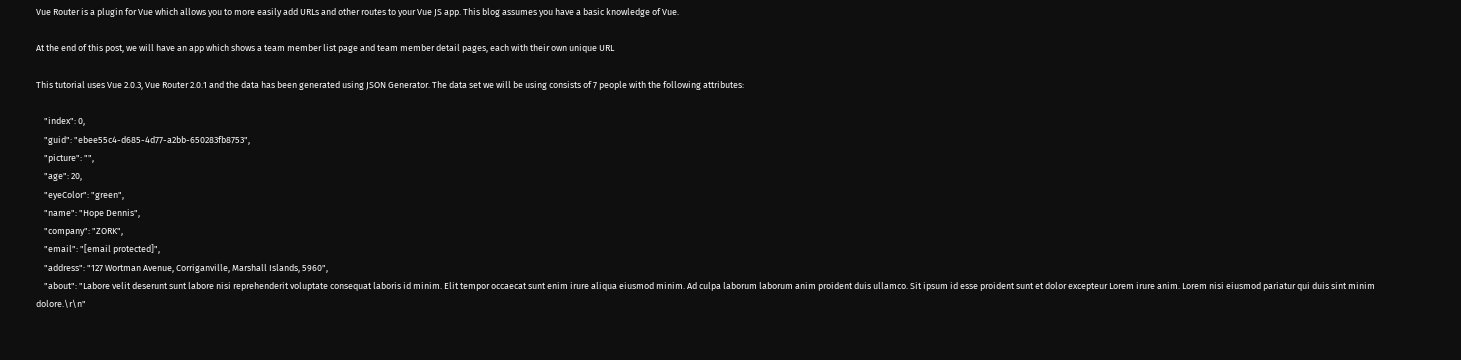Vue Router is a plugin for Vue which allows you to more easily add URLs and other routes to your Vue JS app. This blog assumes you have a basic knowledge of Vue.

At the end of this post, we will have an app which shows a team member list page and team member detail pages, each with their own unique URL

This tutorial uses Vue 2.0.3, Vue Router 2.0.1 and the data has been generated using JSON Generator. The data set we will be using consists of 7 people with the following attributes:

    "index": 0,
    "guid": "ebee55c4-d685-4d77-a2bb-650283fb8753",
    "picture": "",
    "age": 20,
    "eyeColor": "green",
    "name": "Hope Dennis",
    "company": "ZORK",
    "email": "[email protected]",
    "address": "127 Wortman Avenue, Corriganville, Marshall Islands, 5960",
    "about": "Labore velit deserunt sunt labore nisi reprehenderit voluptate consequat laboris id minim. Elit tempor occaecat sunt enim irure aliqua eiusmod minim. Ad culpa laborum laborum anim proident duis ullamco. Sit ipsum id esse proident sunt et dolor excepteur Lorem irure anim. Lorem nisi eiusmod pariatur qui duis sint minim dolore.\r\n"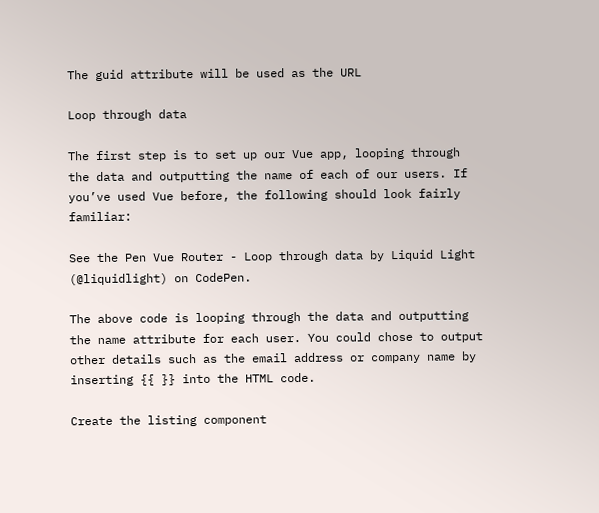The guid attribute will be used as the URL

Loop through data

The first step is to set up our Vue app, looping through the data and outputting the name of each of our users. If you’ve used Vue before, the following should look fairly familiar:

See the Pen Vue Router - Loop through data by Liquid Light (@liquidlight) on CodePen.

The above code is looping through the data and outputting the name attribute for each user. You could chose to output other details such as the email address or company name by inserting {{ }} into the HTML code.

Create the listing component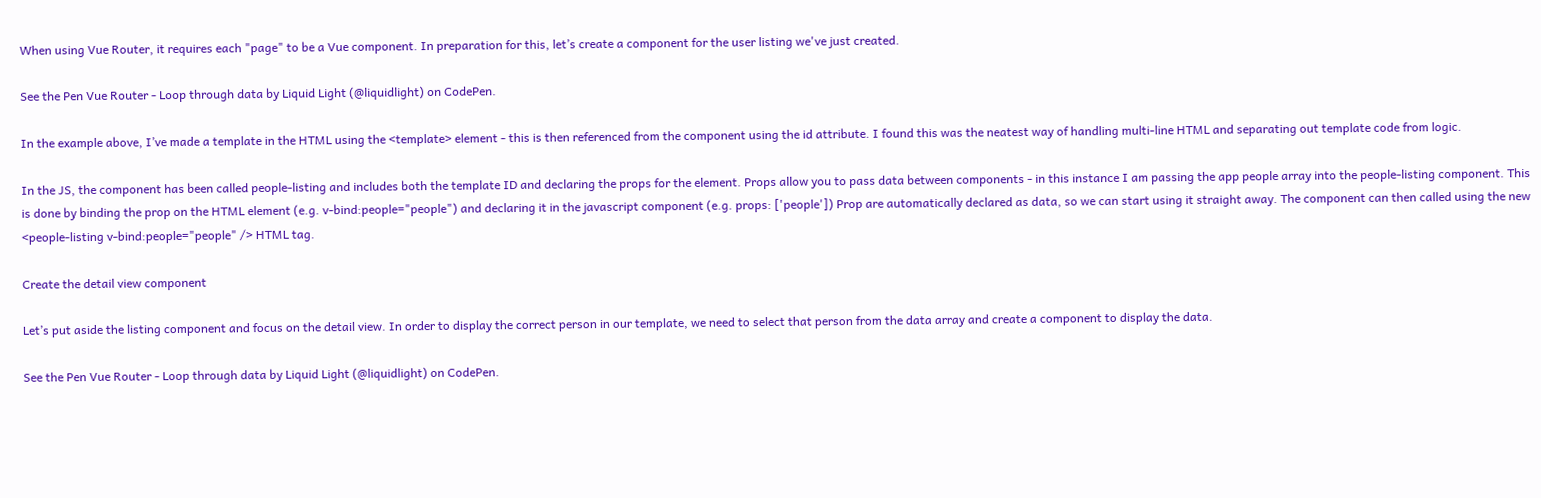When using Vue Router, it requires each "page" to be a Vue component. In preparation for this, let’s create a component for the user listing we've just created.

See the Pen Vue Router - Loop through data by Liquid Light (@liquidlight) on CodePen.

In the example above, I’ve made a template in the HTML using the <template> element - this is then referenced from the component using the id attribute. I found this was the neatest way of handling multi-line HTML and separating out template code from logic.

In the JS, the component has been called people-listing and includes both the template ID and declaring the props for the element. Props allow you to pass data between components - in this instance I am passing the app people array into the people-listing component. This is done by binding the prop on the HTML element (e.g. v-bind:people="people") and declaring it in the javascript component (e.g. props: ['people']) Prop are automatically declared as data, so we can start using it straight away. The component can then called using the new <people-listing v-bind:people="people" /> HTML tag.

Create the detail view component

Let’s put aside the listing component and focus on the detail view. In order to display the correct person in our template, we need to select that person from the data array and create a component to display the data.

See the Pen Vue Router - Loop through data by Liquid Light (@liquidlight) on CodePen.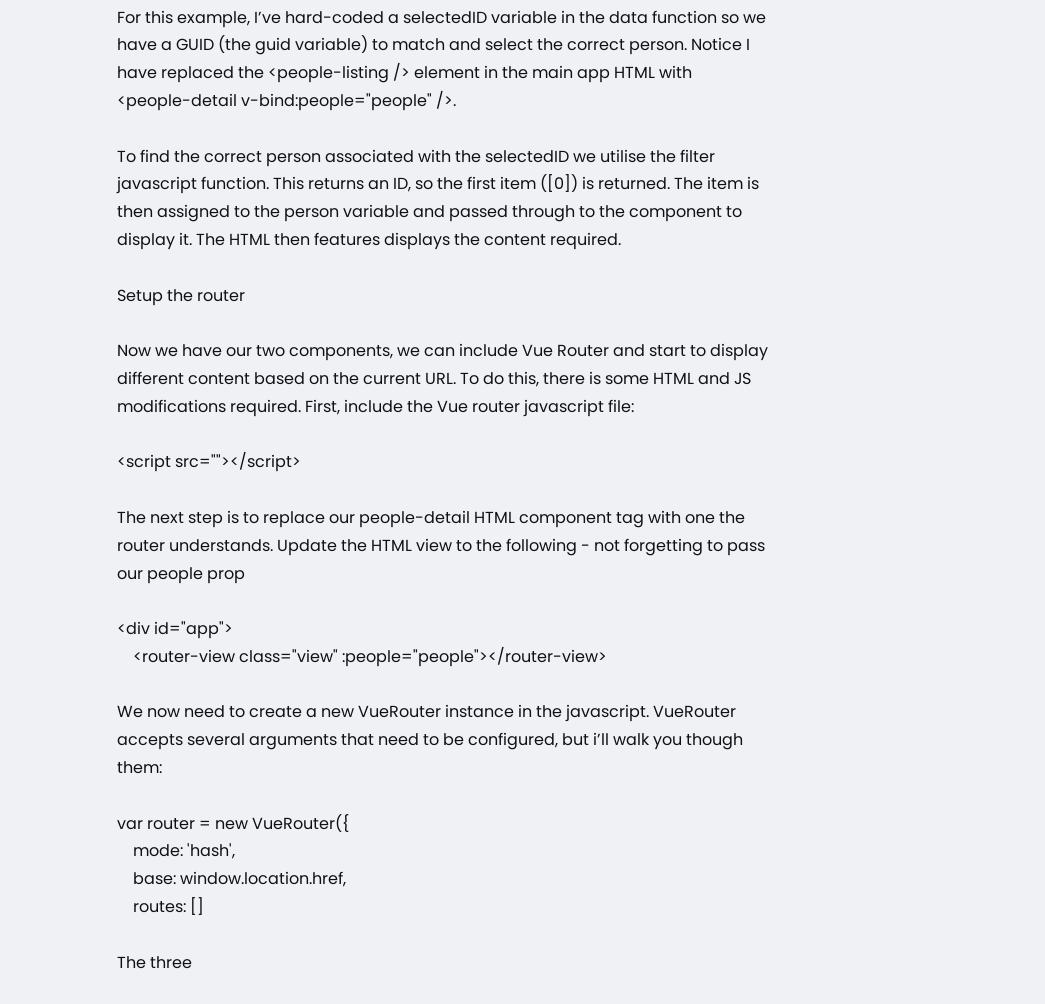For this example, I’ve hard-coded a selectedID variable in the data function so we have a GUID (the guid variable) to match and select the correct person. Notice I have replaced the <people-listing /> element in the main app HTML with <people-detail v-bind:people="people" />.

To find the correct person associated with the selectedID we utilise the filter javascript function. This returns an ID, so the first item ([0]) is returned. The item is then assigned to the person variable and passed through to the component to display it. The HTML then features displays the content required.

Setup the router

Now we have our two components, we can include Vue Router and start to display different content based on the current URL. To do this, there is some HTML and JS modifications required. First, include the Vue router javascript file:

<script src=""></script>

The next step is to replace our people-detail HTML component tag with one the router understands. Update the HTML view to the following - not forgetting to pass our people prop

<div id="app">
    <router-view class="view" :people="people"></router-view>

We now need to create a new VueRouter instance in the javascript. VueRouter accepts several arguments that need to be configured, but i’ll walk you though them:

var router = new VueRouter({
    mode: 'hash',
    base: window.location.href,
    routes: []

The three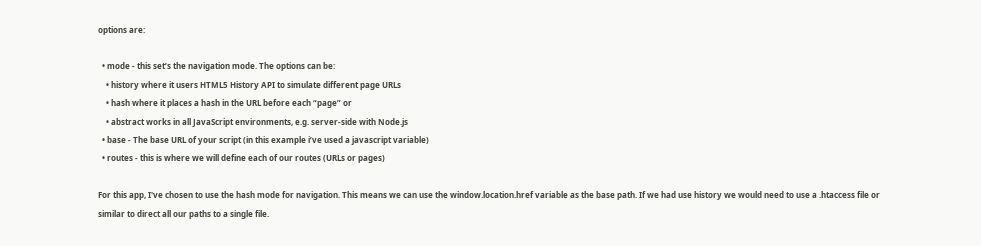options are:

  • mode - this set’s the navigation mode. The options can be:
    • history where it users HTML5 History API to simulate different page URLs
    • hash where it places a hash in the URL before each “page” or
    • abstract works in all JavaScript environments, e.g. server-side with Node.js
  • base - The base URL of your script (in this example i’ve used a javascript variable)
  • routes - this is where we will define each of our routes (URLs or pages)

For this app, I've chosen to use the hash mode for navigation. This means we can use the window.location.href variable as the base path. If we had use history we would need to use a .htaccess file or similar to direct all our paths to a single file.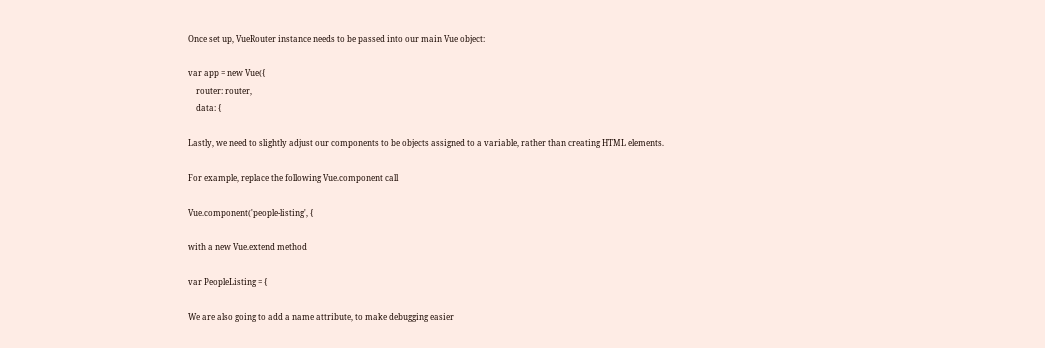Once set up, VueRouter instance needs to be passed into our main Vue object:

var app = new Vue({
    router: router,
    data: {

Lastly, we need to slightly adjust our components to be objects assigned to a variable, rather than creating HTML elements.

For example, replace the following Vue.component call

Vue.component('people-listing', {

with a new Vue.extend method

var PeopleListing = {

We are also going to add a name attribute, to make debugging easier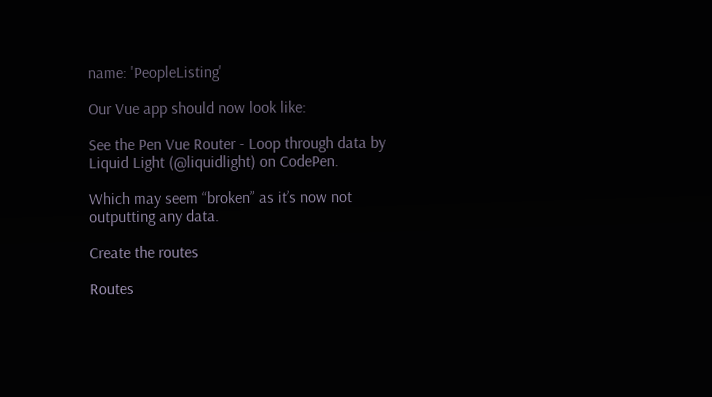name: 'PeopleListing'

Our Vue app should now look like:

See the Pen Vue Router - Loop through data by Liquid Light (@liquidlight) on CodePen.

Which may seem “broken” as it’s now not outputting any data.

Create the routes

Routes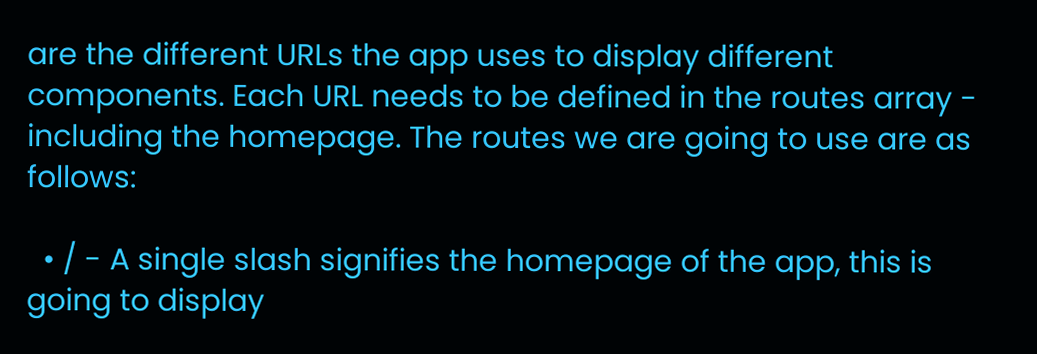are the different URLs the app uses to display different components. Each URL needs to be defined in the routes array - including the homepage. The routes we are going to use are as follows:

  • / - A single slash signifies the homepage of the app, this is going to display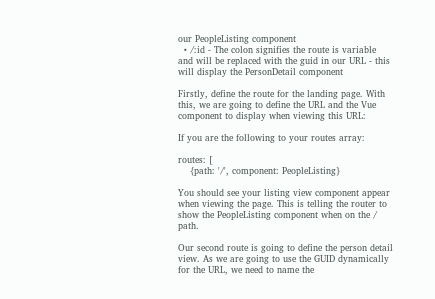our PeopleListing component
  • /:id - The colon signifies the route is variable and will be replaced with the guid in our URL - this will display the PersonDetail component

Firstly, define the route for the landing page. With this, we are going to define the URL and the Vue component to display when viewing this URL:

If you are the following to your routes array:

routes: [
    {path: '/', component: PeopleListing}

You should see your listing view component appear when viewing the page. This is telling the router to show the PeopleListing component when on the / path.

Our second route is going to define the person detail view. As we are going to use the GUID dynamically for the URL, we need to name the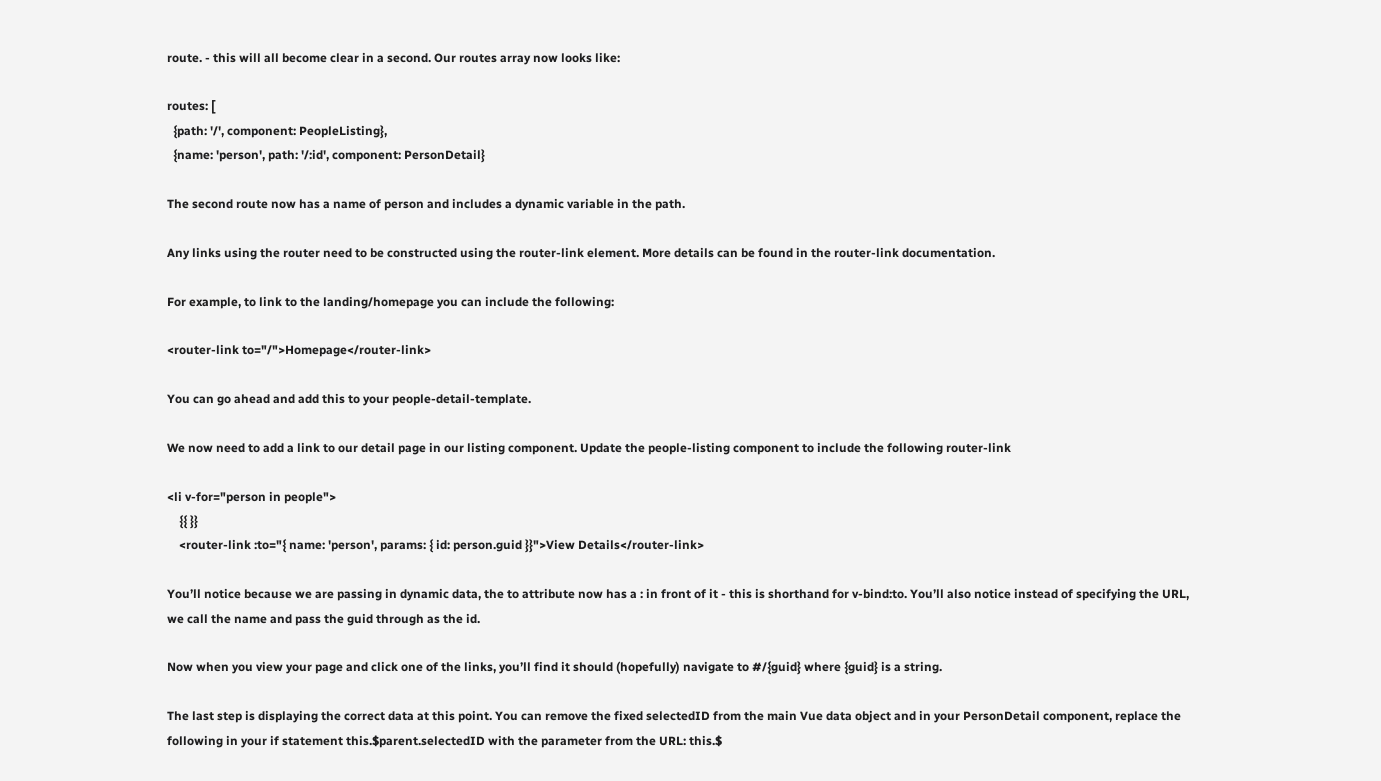route. - this will all become clear in a second. Our routes array now looks like:

routes: [
  {path: '/', component: PeopleListing},
  {name: 'person', path: '/:id', component: PersonDetail}

The second route now has a name of person and includes a dynamic variable in the path.

Any links using the router need to be constructed using the router-link element. More details can be found in the router-link documentation.

For example, to link to the landing/homepage you can include the following:

<router-link to="/">Homepage</router-link>

You can go ahead and add this to your people-detail-template.

We now need to add a link to our detail page in our listing component. Update the people-listing component to include the following router-link

<li v-for="person in people">
    {{ }}
    <router-link :to="{ name: 'person', params: { id: person.guid }}">View Details</router-link>

You’ll notice because we are passing in dynamic data, the to attribute now has a : in front of it - this is shorthand for v-bind:to. You’ll also notice instead of specifying the URL, we call the name and pass the guid through as the id.

Now when you view your page and click one of the links, you’ll find it should (hopefully) navigate to #/{guid} where {guid} is a string.

The last step is displaying the correct data at this point. You can remove the fixed selectedID from the main Vue data object and in your PersonDetail component, replace the following in your if statement this.$parent.selectedID with the parameter from the URL: this.$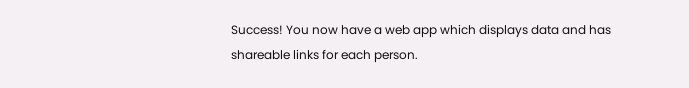Success! You now have a web app which displays data and has shareable links for each person.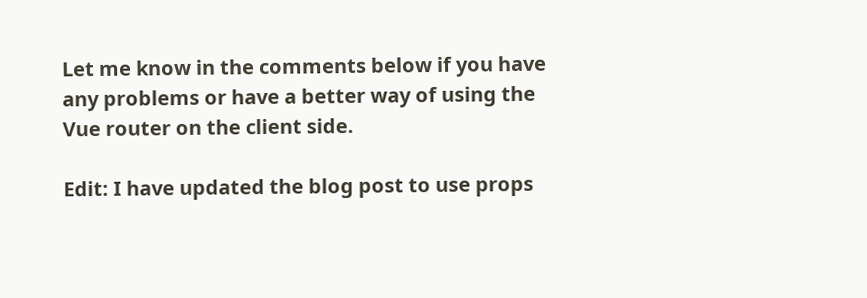Let me know in the comments below if you have any problems or have a better way of using the Vue router on the client side.

Edit: I have updated the blog post to use props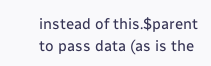instead of this.$parent to pass data (as is the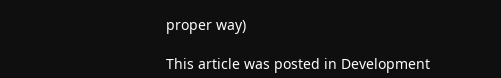proper way)

This article was posted in Development